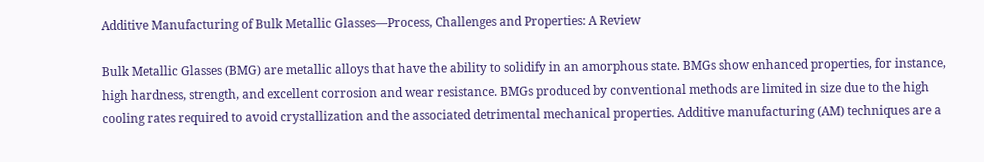Additive Manufacturing of Bulk Metallic Glasses—Process, Challenges and Properties: A Review

Bulk Metallic Glasses (BMG) are metallic alloys that have the ability to solidify in an amorphous state. BMGs show enhanced properties, for instance, high hardness, strength, and excellent corrosion and wear resistance. BMGs produced by conventional methods are limited in size due to the high cooling rates required to avoid crystallization and the associated detrimental mechanical properties. Additive manufacturing (AM) techniques are a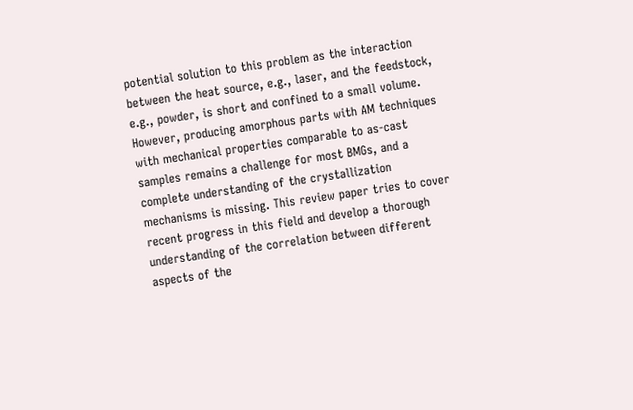potential solution to this problem as the interaction between the heat source, e.g., laser, and the feedstock, e.g., powder, is short and confined to a small volume. However, producing amorphous parts with AM techniques with mechanical properties comparable to as-cast samples remains a challenge for most BMGs, and a complete understanding of the crystallization mechanisms is missing. This review paper tries to cover recent progress in this field and develop a thorough understanding of the correlation between different aspects of the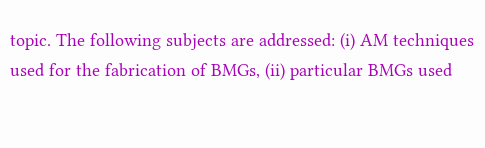topic. The following subjects are addressed: (i) AM techniques used for the fabrication of BMGs, (ii) particular BMGs used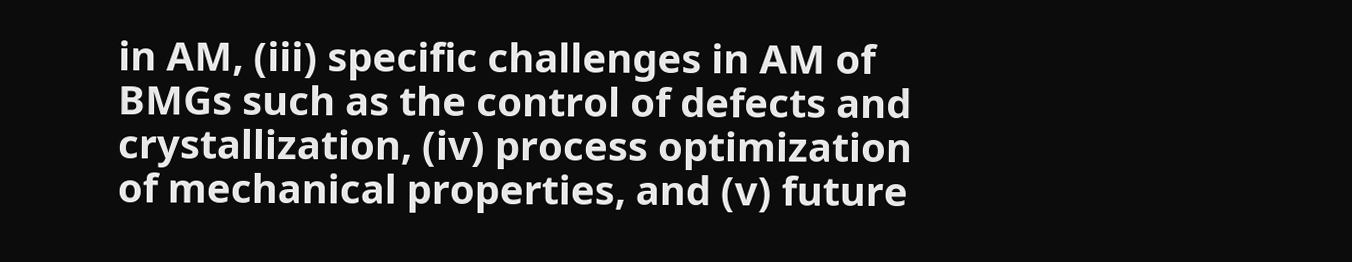in AM, (iii) specific challenges in AM of BMGs such as the control of defects and crystallization, (iv) process optimization of mechanical properties, and (v) future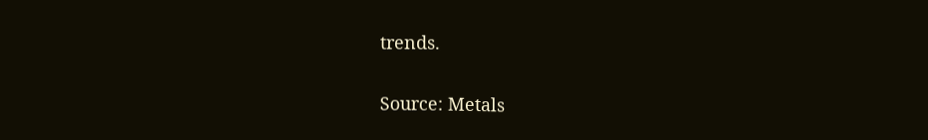trends.

Source: Metals